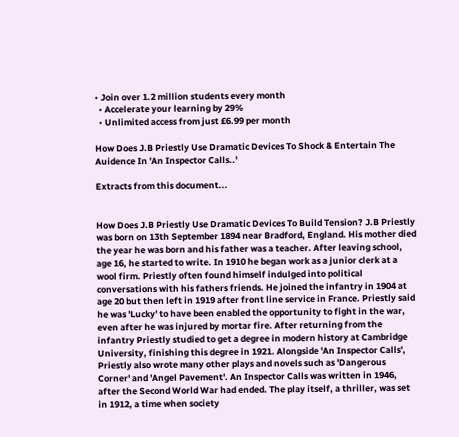• Join over 1.2 million students every month
  • Accelerate your learning by 29%
  • Unlimited access from just £6.99 per month

How Does J.B Priestly Use Dramatic Devices To Shock & Entertain The Auidence In 'An Inspector Calls..'

Extracts from this document...


How Does J.B Priestly Use Dramatic Devices To Build Tension? J.B Priestly was born on 13th September 1894 near Bradford, England. His mother died the year he was born and his father was a teacher. After leaving school, age 16, he started to write. In 1910 he began work as a junior clerk at a wool firm. Priestly often found himself indulged into political conversations with his fathers friends. He joined the infantry in 1904 at age 20 but then left in 1919 after front line service in France. Priestly said he was 'Lucky' to have been enabled the opportunity to fight in the war, even after he was injured by mortar fire. After returning from the infantry Priestly studied to get a degree in modern history at Cambridge University, finishing this degree in 1921. Alongside 'An Inspector Calls', Priestly also wrote many other plays and novels such as 'Dangerous Corner' and 'Angel Pavement'. An Inspector Calls was written in 1946, after the Second World War had ended. The play itself, a thriller, was set in 1912, a time when society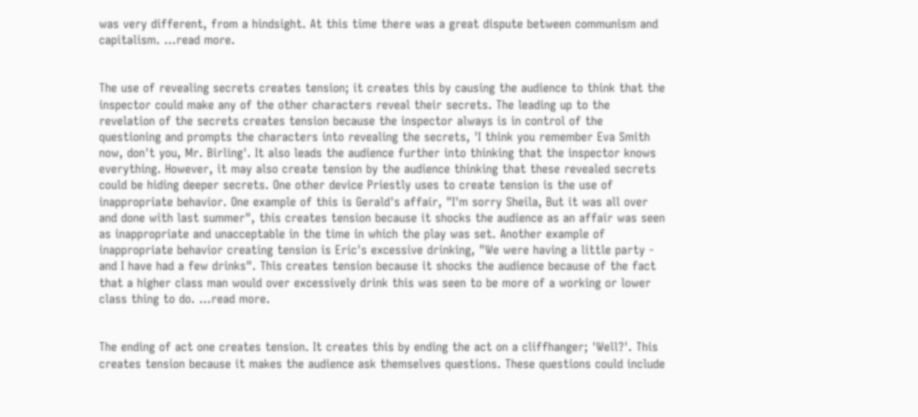was very different, from a hindsight. At this time there was a great dispute between communism and capitalism. ...read more.


The use of revealing secrets creates tension; it creates this by causing the audience to think that the inspector could make any of the other characters reveal their secrets. The leading up to the revelation of the secrets creates tension because the inspector always is in control of the questioning and prompts the characters into revealing the secrets, 'I think you remember Eva Smith now, don't you, Mr. Birling'. It also leads the audience further into thinking that the inspector knows everything. However, it may also create tension by the audience thinking that these revealed secrets could be hiding deeper secrets. One other device Priestly uses to create tension is the use of inappropriate behavior. One example of this is Gerald's affair, "I'm sorry Sheila, But it was all over and done with last summer", this creates tension because it shocks the audience as an affair was seen as inappropriate and unacceptable in the time in which the play was set. Another example of inappropriate behavior creating tension is Eric's excessive drinking, "We were having a little party - and I have had a few drinks". This creates tension because it shocks the audience because of the fact that a higher class man would over excessively drink this was seen to be more of a working or lower class thing to do. ...read more.


The ending of act one creates tension. It creates this by ending the act on a cliffhanger; 'Well?'. This creates tension because it makes the audience ask themselves questions. These questions could include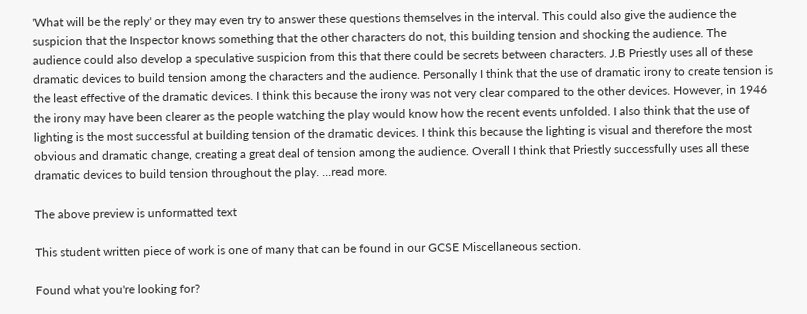'What will be the reply' or they may even try to answer these questions themselves in the interval. This could also give the audience the suspicion that the Inspector knows something that the other characters do not, this building tension and shocking the audience. The audience could also develop a speculative suspicion from this that there could be secrets between characters. J.B Priestly uses all of these dramatic devices to build tension among the characters and the audience. Personally I think that the use of dramatic irony to create tension is the least effective of the dramatic devices. I think this because the irony was not very clear compared to the other devices. However, in 1946 the irony may have been clearer as the people watching the play would know how the recent events unfolded. I also think that the use of lighting is the most successful at building tension of the dramatic devices. I think this because the lighting is visual and therefore the most obvious and dramatic change, creating a great deal of tension among the audience. Overall I think that Priestly successfully uses all these dramatic devices to build tension throughout the play. ...read more.

The above preview is unformatted text

This student written piece of work is one of many that can be found in our GCSE Miscellaneous section.

Found what you're looking for?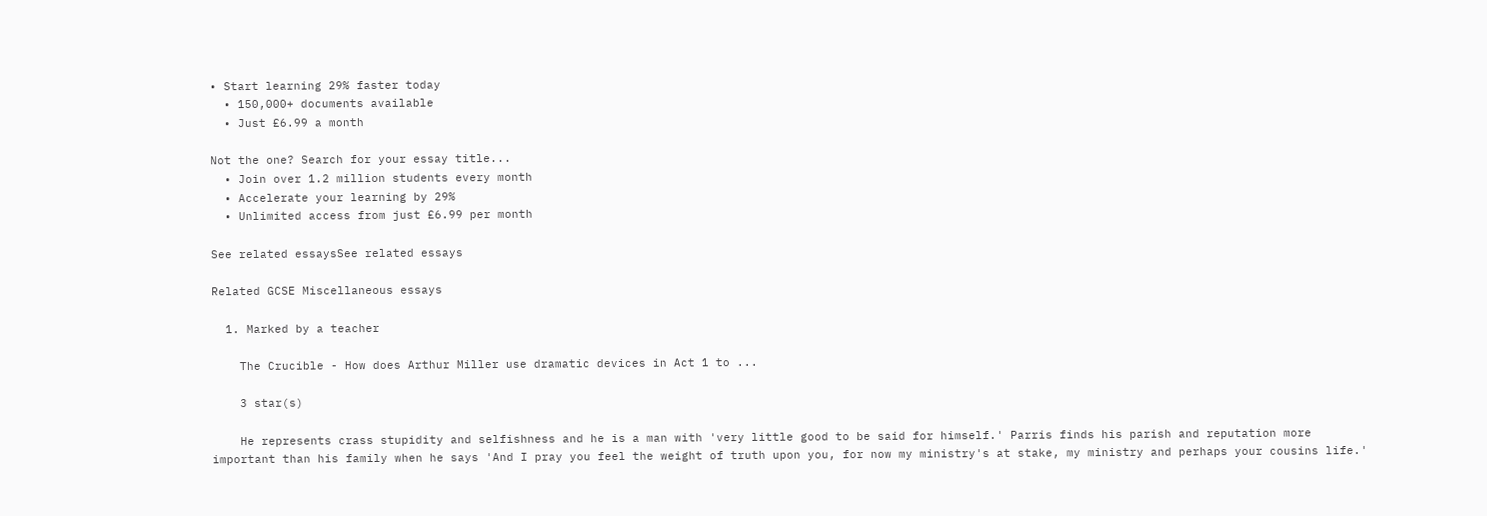• Start learning 29% faster today
  • 150,000+ documents available
  • Just £6.99 a month

Not the one? Search for your essay title...
  • Join over 1.2 million students every month
  • Accelerate your learning by 29%
  • Unlimited access from just £6.99 per month

See related essaysSee related essays

Related GCSE Miscellaneous essays

  1. Marked by a teacher

    The Crucible - How does Arthur Miller use dramatic devices in Act 1 to ...

    3 star(s)

    He represents crass stupidity and selfishness and he is a man with 'very little good to be said for himself.' Parris finds his parish and reputation more important than his family when he says 'And I pray you feel the weight of truth upon you, for now my ministry's at stake, my ministry and perhaps your cousins life.'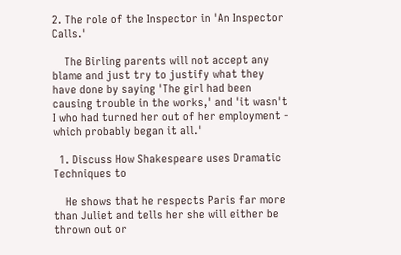2. The role of the Inspector in 'An Inspector Calls.'

    The Birling parents will not accept any blame and just try to justify what they have done by saying 'The girl had been causing trouble in the works,' and 'it wasn't I who had turned her out of her employment - which probably began it all.'

  1. Discuss How Shakespeare uses Dramatic Techniques to

    He shows that he respects Paris far more than Juliet and tells her she will either be thrown out or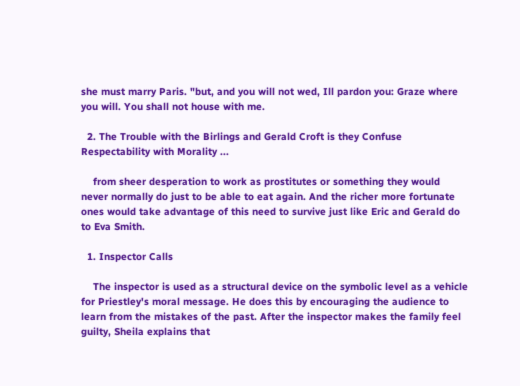she must marry Paris. "but, and you will not wed, Ill pardon you: Graze where you will. You shall not house with me.

  2. The Trouble with the Birlings and Gerald Croft is they Confuse Respectability with Morality ...

    from sheer desperation to work as prostitutes or something they would never normally do just to be able to eat again. And the richer more fortunate ones would take advantage of this need to survive just like Eric and Gerald do to Eva Smith.

  1. Inspector Calls

    The inspector is used as a structural device on the symbolic level as a vehicle for Priestley's moral message. He does this by encouraging the audience to learn from the mistakes of the past. After the inspector makes the family feel guilty, Sheila explains that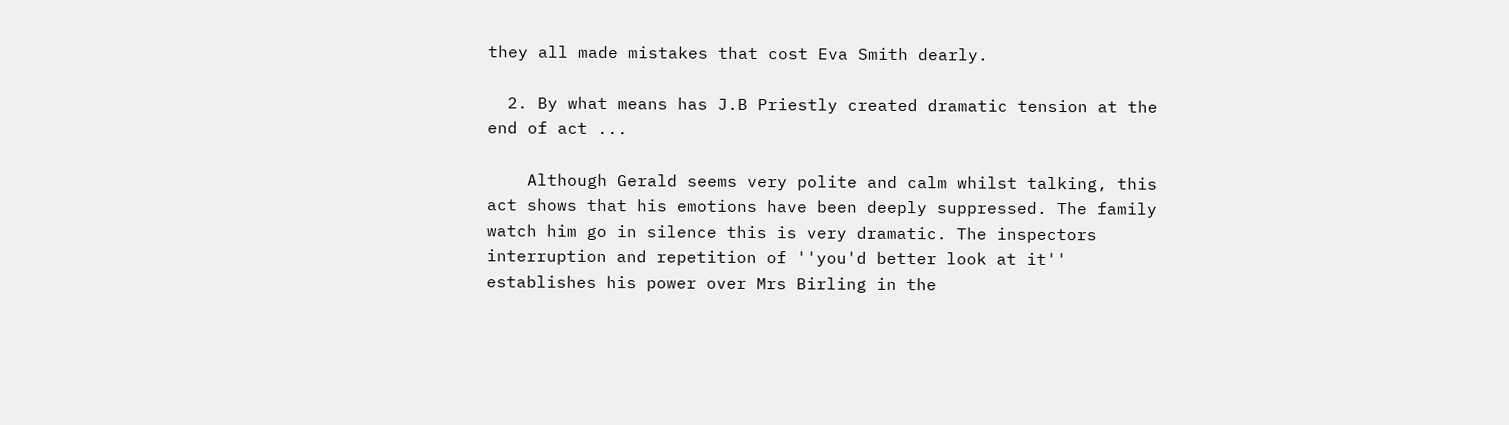they all made mistakes that cost Eva Smith dearly.

  2. By what means has J.B Priestly created dramatic tension at the end of act ...

    Although Gerald seems very polite and calm whilst talking, this act shows that his emotions have been deeply suppressed. The family watch him go in silence this is very dramatic. The inspectors interruption and repetition of ''you'd better look at it'' establishes his power over Mrs Birling in the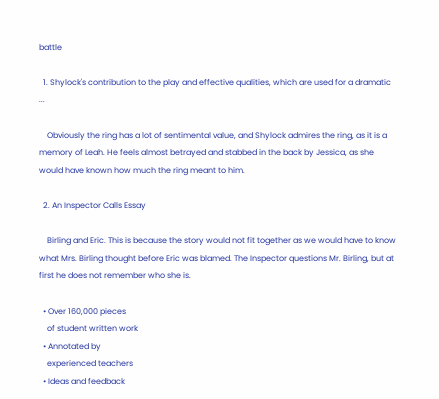battle

  1. Shylock's contribution to the play and effective qualities, which are used for a dramatic ...

    Obviously the ring has a lot of sentimental value, and Shylock admires the ring, as it is a memory of Leah. He feels almost betrayed and stabbed in the back by Jessica, as she would have known how much the ring meant to him.

  2. An Inspector Calls Essay

    Birling and Eric. This is because the story would not fit together as we would have to know what Mrs. Birling thought before Eric was blamed. The Inspector questions Mr. Birling, but at first he does not remember who she is.

  • Over 160,000 pieces
    of student written work
  • Annotated by
    experienced teachers
  • Ideas and feedback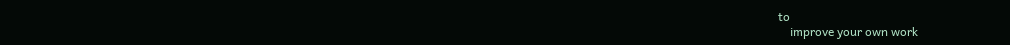to
    improve your own work